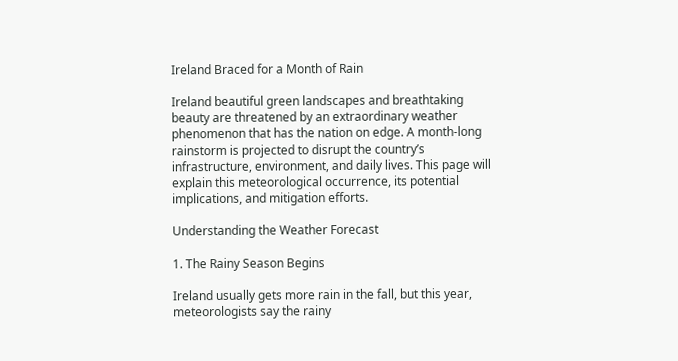Ireland Braced for a Month of Rain

Ireland beautiful green landscapes and breathtaking beauty are threatened by an extraordinary weather phenomenon that has the nation on edge. A month-long rainstorm is projected to disrupt the country’s infrastructure, environment, and daily lives. This page will explain this meteorological occurrence, its potential implications, and mitigation efforts.

Understanding the Weather Forecast

1. The Rainy Season Begins

Ireland usually gets more rain in the fall, but this year, meteorologists say the rainy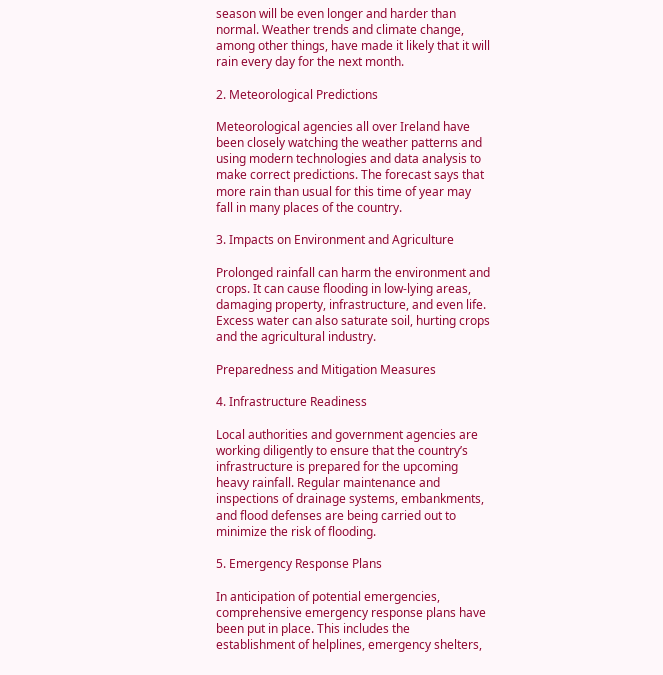season will be even longer and harder than normal. Weather trends and climate change, among other things, have made it likely that it will rain every day for the next month.

2. Meteorological Predictions

Meteorological agencies all over Ireland have been closely watching the weather patterns and using modern technologies and data analysis to make correct predictions. The forecast says that more rain than usual for this time of year may fall in many places of the country.

3. Impacts on Environment and Agriculture

Prolonged rainfall can harm the environment and crops. It can cause flooding in low-lying areas, damaging property, infrastructure, and even life. Excess water can also saturate soil, hurting crops and the agricultural industry.

Preparedness and Mitigation Measures

4. Infrastructure Readiness

Local authorities and government agencies are working diligently to ensure that the country’s infrastructure is prepared for the upcoming heavy rainfall. Regular maintenance and inspections of drainage systems, embankments, and flood defenses are being carried out to minimize the risk of flooding.

5. Emergency Response Plans

In anticipation of potential emergencies, comprehensive emergency response plans have been put in place. This includes the establishment of helplines, emergency shelters,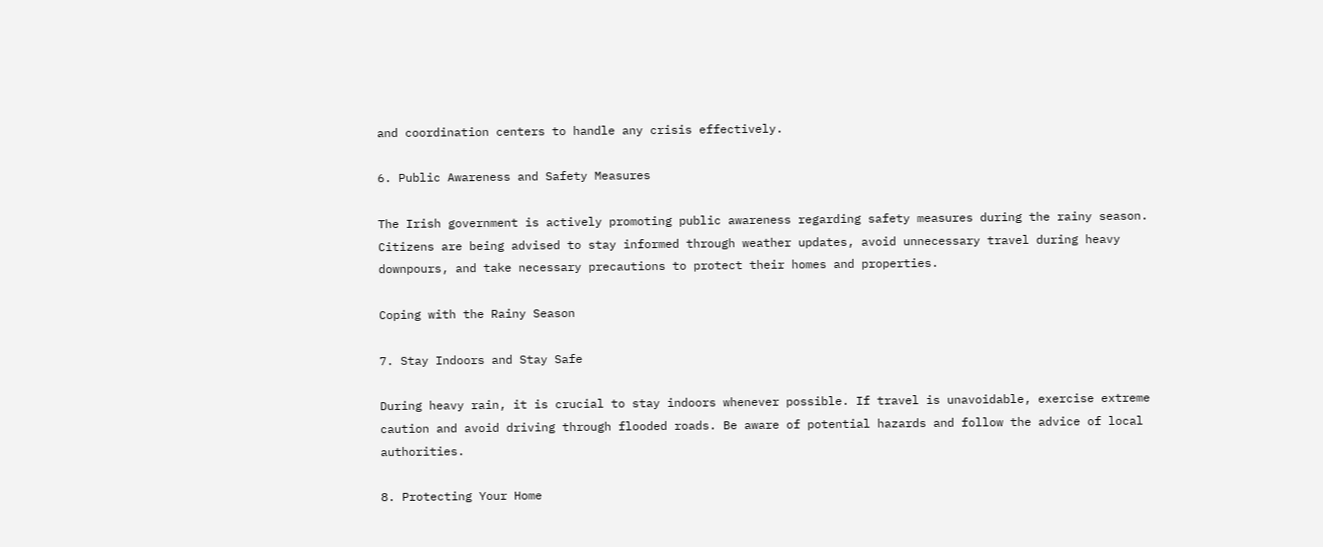and coordination centers to handle any crisis effectively.

6. Public Awareness and Safety Measures

The Irish government is actively promoting public awareness regarding safety measures during the rainy season. Citizens are being advised to stay informed through weather updates, avoid unnecessary travel during heavy downpours, and take necessary precautions to protect their homes and properties.

Coping with the Rainy Season

7. Stay Indoors and Stay Safe

During heavy rain, it is crucial to stay indoors whenever possible. If travel is unavoidable, exercise extreme caution and avoid driving through flooded roads. Be aware of potential hazards and follow the advice of local authorities.

8. Protecting Your Home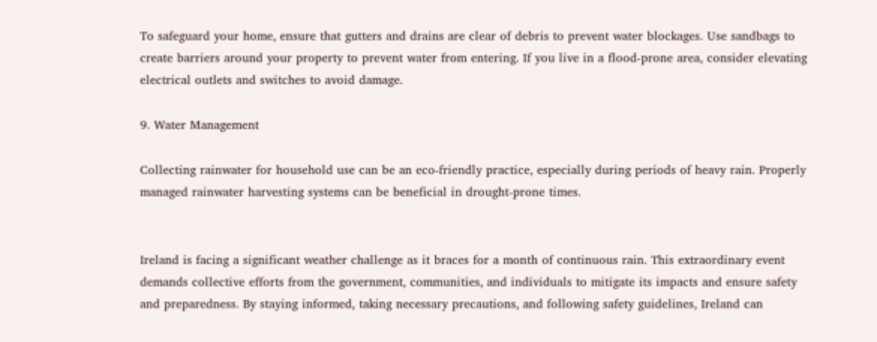To safeguard your home, ensure that gutters and drains are clear of debris to prevent water blockages. Use sandbags to create barriers around your property to prevent water from entering. If you live in a flood-prone area, consider elevating electrical outlets and switches to avoid damage.

9. Water Management

Collecting rainwater for household use can be an eco-friendly practice, especially during periods of heavy rain. Properly managed rainwater harvesting systems can be beneficial in drought-prone times.


Ireland is facing a significant weather challenge as it braces for a month of continuous rain. This extraordinary event demands collective efforts from the government, communities, and individuals to mitigate its impacts and ensure safety and preparedness. By staying informed, taking necessary precautions, and following safety guidelines, Ireland can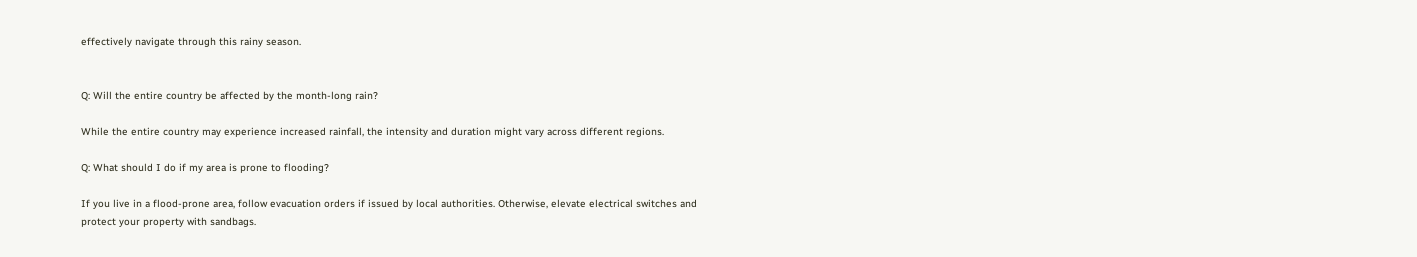effectively navigate through this rainy season.


Q: Will the entire country be affected by the month-long rain?

While the entire country may experience increased rainfall, the intensity and duration might vary across different regions.

Q: What should I do if my area is prone to flooding?

If you live in a flood-prone area, follow evacuation orders if issued by local authorities. Otherwise, elevate electrical switches and protect your property with sandbags.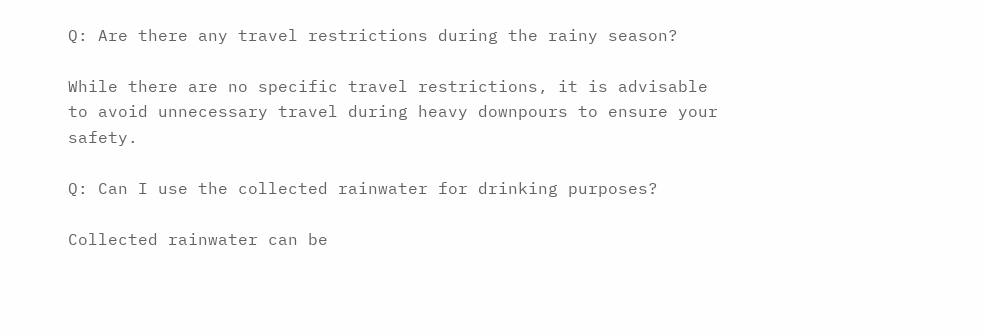Q: Are there any travel restrictions during the rainy season?

While there are no specific travel restrictions, it is advisable to avoid unnecessary travel during heavy downpours to ensure your safety.

Q: Can I use the collected rainwater for drinking purposes?

Collected rainwater can be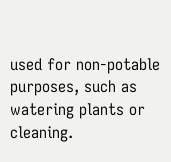used for non-potable purposes, such as watering plants or cleaning.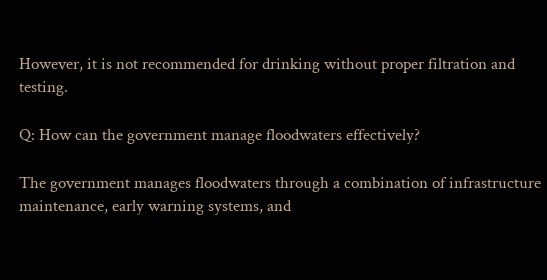However, it is not recommended for drinking without proper filtration and testing.

Q: How can the government manage floodwaters effectively?

The government manages floodwaters through a combination of infrastructure maintenance, early warning systems, and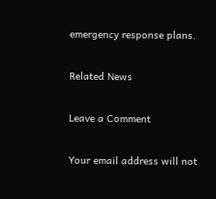emergency response plans.

Related News

Leave a Comment

Your email address will not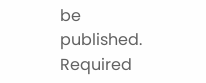be published. Required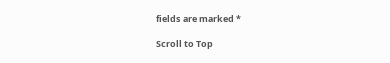fields are marked *

Scroll to Top